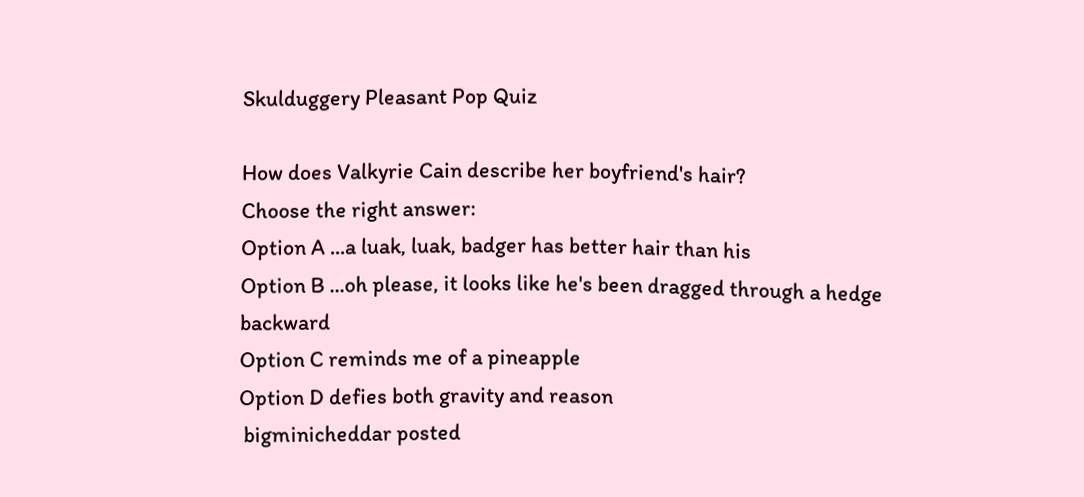Skulduggery Pleasant Pop Quiz

How does Valkyrie Cain describe her boyfriend's hair?
Choose the right answer:
Option A ...a luak, luak, badger has better hair than his
Option B ...oh please, it looks like he's been dragged through a hedge backward
Option C reminds me of a pineapple
Option D defies both gravity and reason
 bigminicheddar posted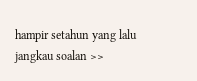hampir setahun yang lalu
jangkau soalan >>